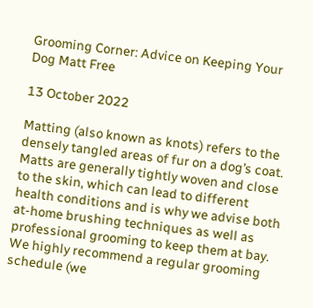Grooming Corner: Advice on Keeping Your Dog Matt Free

13 October 2022

Matting (also known as knots) refers to the densely tangled areas of fur on a dog’s coat. Matts are generally tightly woven and close to the skin, which can lead to different health conditions and is why we advise both at-home brushing techniques as well as professional grooming to keep them at bay. We highly recommend a regular grooming schedule (we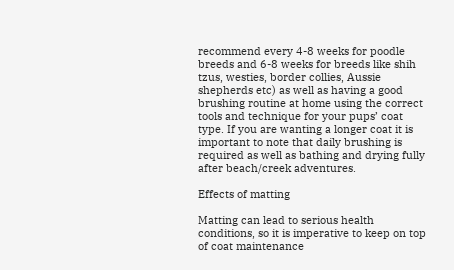recommend every 4-8 weeks for poodle breeds and 6-8 weeks for breeds like shih tzus, westies, border collies, Aussie shepherds etc) as well as having a good brushing routine at home using the correct tools and technique for your pups’ coat type. If you are wanting a longer coat it is important to note that daily brushing is required as well as bathing and drying fully after beach/creek adventures.

Effects of matting

Matting can lead to serious health conditions, so it is imperative to keep on top of coat maintenance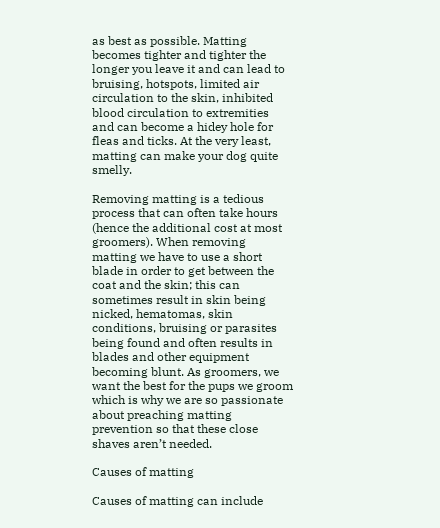as best as possible. Matting becomes tighter and tighter the longer you leave it and can lead to bruising, hotspots, limited air circulation to the skin, inhibited blood circulation to extremities and can become a hidey hole for fleas and ticks. At the very least, matting can make your dog quite smelly.

Removing matting is a tedious process that can often take hours (hence the additional cost at most groomers). When removing matting we have to use a short blade in order to get between the coat and the skin; this can sometimes result in skin being nicked, hematomas, skin conditions, bruising or parasites being found and often results in blades and other equipment becoming blunt. As groomers, we want the best for the pups we groom which is why we are so passionate about preaching matting prevention so that these close shaves aren’t needed.

Causes of matting

Causes of matting can include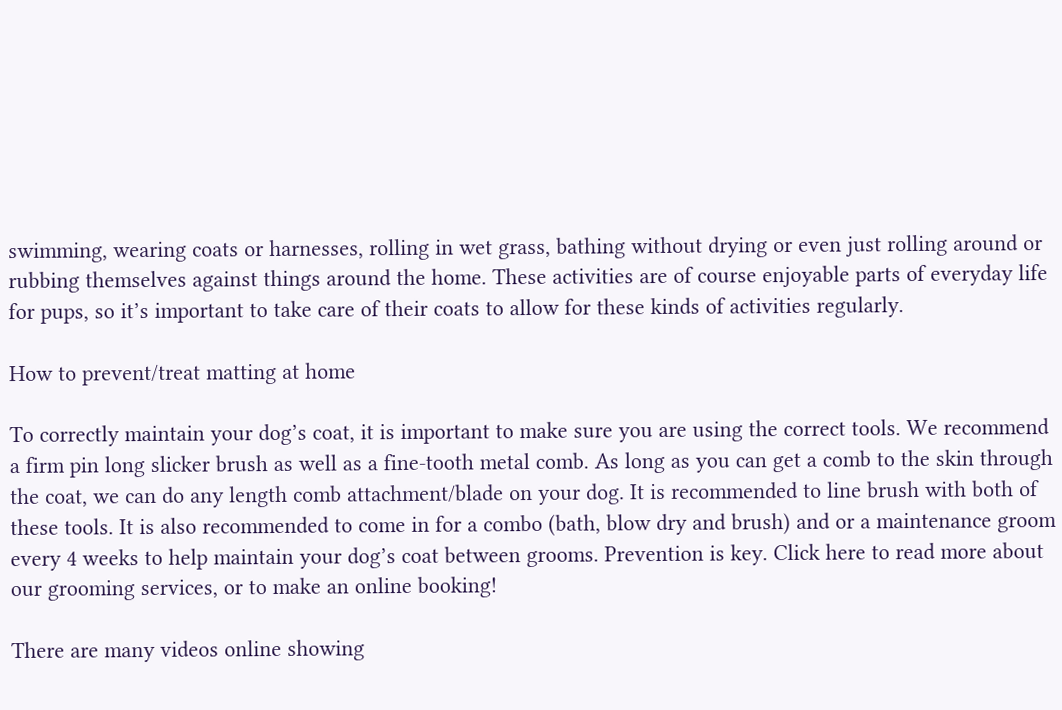swimming, wearing coats or harnesses, rolling in wet grass, bathing without drying or even just rolling around or rubbing themselves against things around the home. These activities are of course enjoyable parts of everyday life for pups, so it’s important to take care of their coats to allow for these kinds of activities regularly.

How to prevent/treat matting at home

To correctly maintain your dog’s coat, it is important to make sure you are using the correct tools. We recommend a firm pin long slicker brush as well as a fine-tooth metal comb. As long as you can get a comb to the skin through the coat, we can do any length comb attachment/blade on your dog. It is recommended to line brush with both of these tools. It is also recommended to come in for a combo (bath, blow dry and brush) and or a maintenance groom every 4 weeks to help maintain your dog’s coat between grooms. Prevention is key. Click here to read more about our grooming services, or to make an online booking!

There are many videos online showing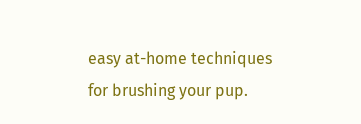easy at-home techniques for brushing your pup.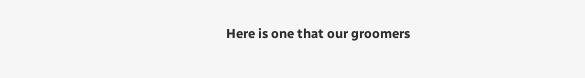Here is one that our groomers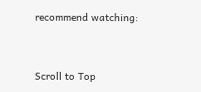recommend watching:


Scroll to Top